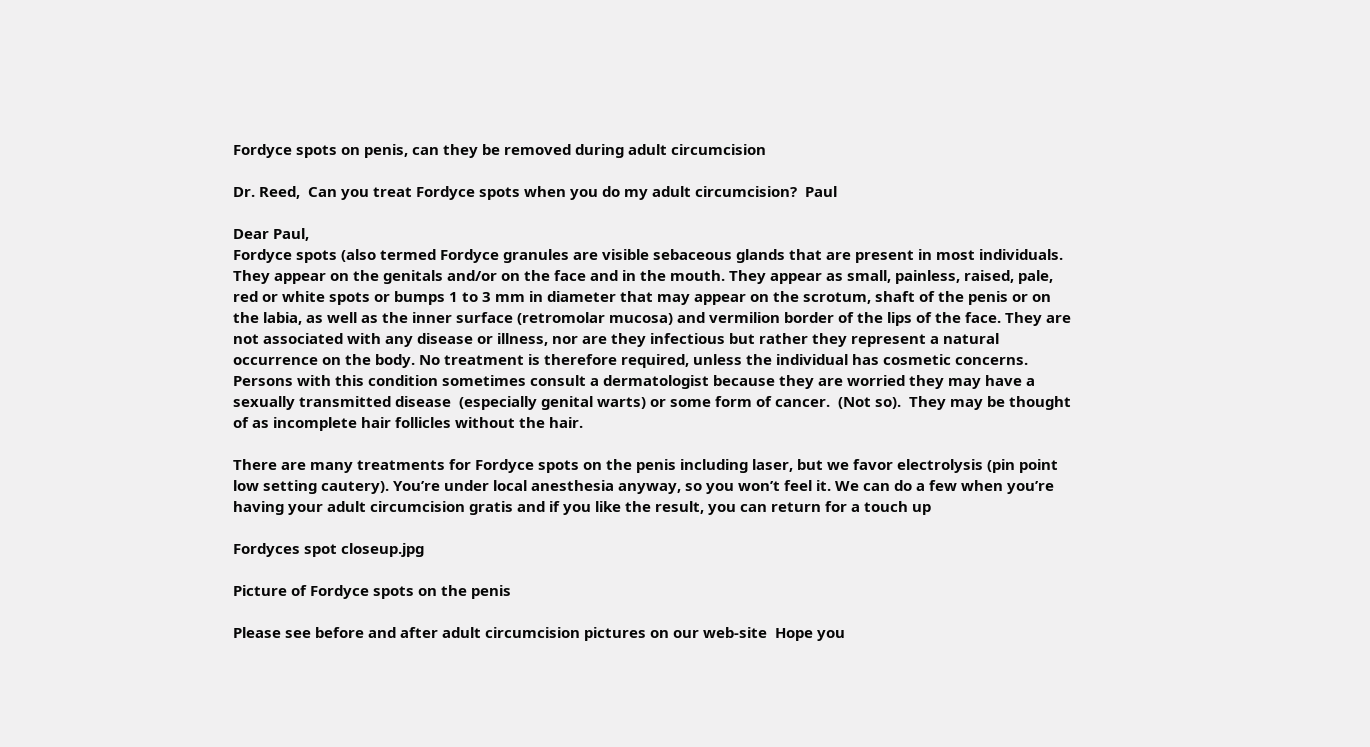Fordyce spots on penis, can they be removed during adult circumcision

Dr. Reed,  Can you treat Fordyce spots when you do my adult circumcision?  Paul

Dear Paul,
Fordyce spots (also termed Fordyce granules are visible sebaceous glands that are present in most individuals. They appear on the genitals and/or on the face and in the mouth. They appear as small, painless, raised, pale, red or white spots or bumps 1 to 3 mm in diameter that may appear on the scrotum, shaft of the penis or on the labia, as well as the inner surface (retromolar mucosa) and vermilion border of the lips of the face. They are not associated with any disease or illness, nor are they infectious but rather they represent a natural occurrence on the body. No treatment is therefore required, unless the individual has cosmetic concerns. Persons with this condition sometimes consult a dermatologist because they are worried they may have a sexually transmitted disease  (especially genital warts) or some form of cancer.  (Not so).  They may be thought of as incomplete hair follicles without the hair.

There are many treatments for Fordyce spots on the penis including laser, but we favor electrolysis (pin point low setting cautery). You’re under local anesthesia anyway, so you won’t feel it. We can do a few when you’re having your adult circumcision gratis and if you like the result, you can return for a touch up

Fordyces spot closeup.jpg

Picture of Fordyce spots on the penis

Please see before and after adult circumcision pictures on our web-site  Hope you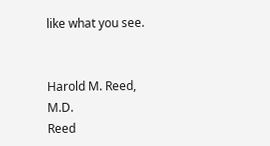like what you see.


Harold M. Reed, M.D.
Reed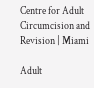Centre for Adult Circumcision and Revision | Miami

Adult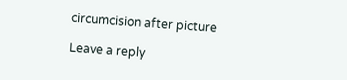circumcision after picture

Leave a reply